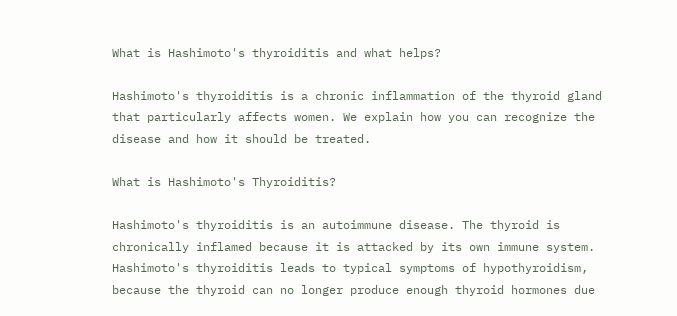What is Hashimoto's thyroiditis and what helps?

Hashimoto's thyroiditis is a chronic inflammation of the thyroid gland that particularly affects women. We explain how you can recognize the disease and how it should be treated.

What is Hashimoto's Thyroiditis?

Hashimoto's thyroiditis is an autoimmune disease. The thyroid is chronically inflamed because it is attacked by its own immune system. Hashimoto's thyroiditis leads to typical symptoms of hypothyroidism, because the thyroid can no longer produce enough thyroid hormones due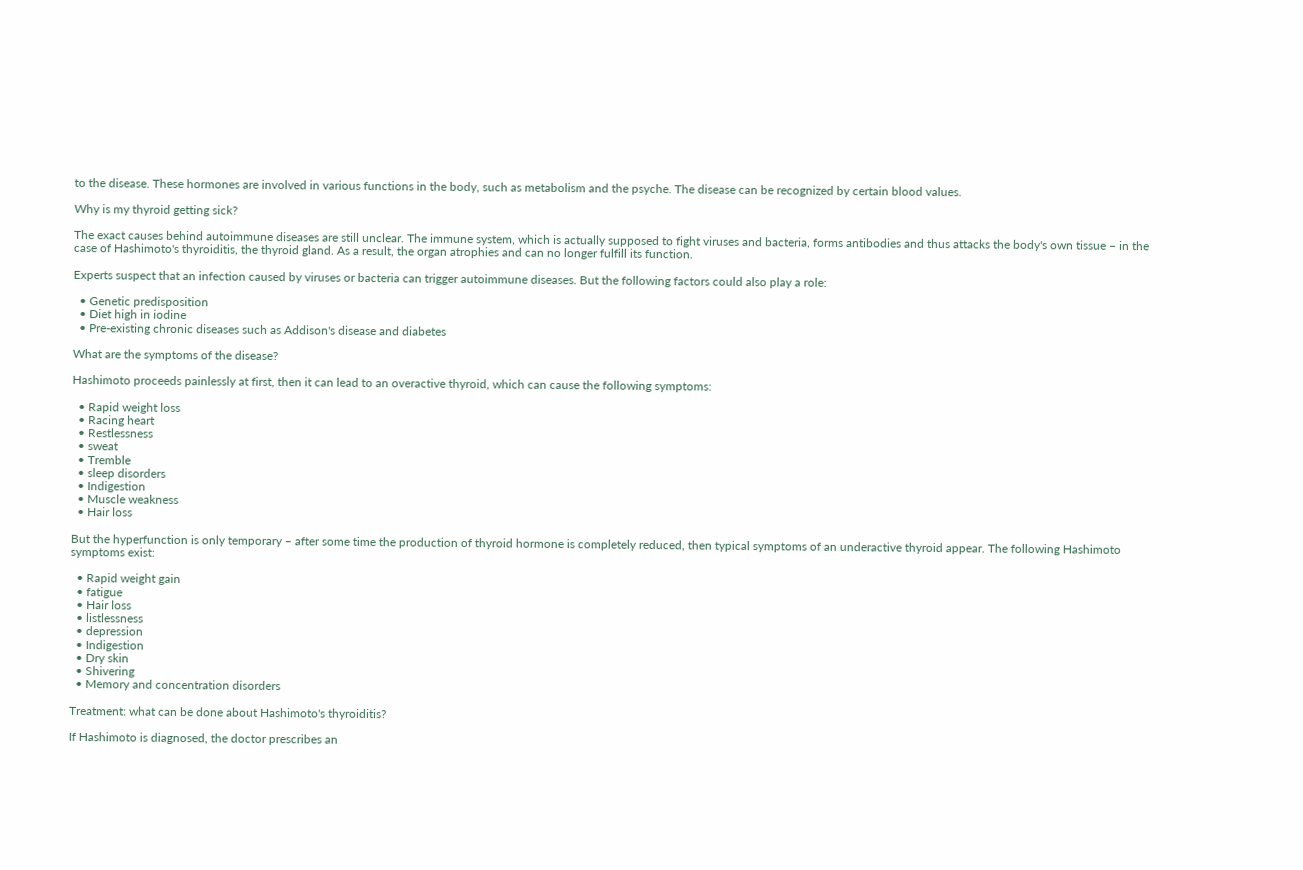to the disease. These hormones are involved in various functions in the body, such as metabolism and the psyche. The disease can be recognized by certain blood values.

Why is my thyroid getting sick?

The exact causes behind autoimmune diseases are still unclear. The immune system, which is actually supposed to fight viruses and bacteria, forms antibodies and thus attacks the body's own tissue – in the case of Hashimoto's thyroiditis, the thyroid gland. As a result, the organ atrophies and can no longer fulfill its function.

Experts suspect that an infection caused by viruses or bacteria can trigger autoimmune diseases. But the following factors could also play a role:

  • Genetic predisposition
  • Diet high in iodine
  • Pre-existing chronic diseases such as Addison's disease and diabetes

What are the symptoms of the disease?

Hashimoto proceeds painlessly at first, then it can lead to an overactive thyroid, which can cause the following symptoms:

  • Rapid weight loss
  • Racing heart
  • Restlessness
  • sweat
  • Tremble
  • sleep disorders
  • Indigestion
  • Muscle weakness
  • Hair loss

But the hyperfunction is only temporary – after some time the production of thyroid hormone is completely reduced, then typical symptoms of an underactive thyroid appear. The following Hashimoto symptoms exist:

  • Rapid weight gain
  • fatigue
  • Hair loss
  • listlessness
  • depression
  • Indigestion
  • Dry skin
  • Shivering
  • Memory and concentration disorders

Treatment: what can be done about Hashimoto's thyroiditis?

If Hashimoto is diagnosed, the doctor prescribes an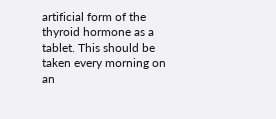artificial form of the thyroid hormone as a tablet. This should be taken every morning on an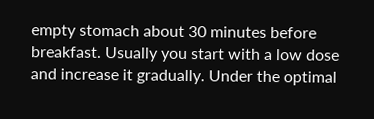empty stomach about 30 minutes before breakfast. Usually you start with a low dose and increase it gradually. Under the optimal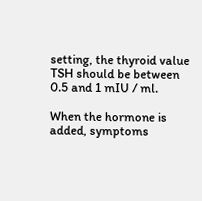setting, the thyroid value TSH should be between 0.5 and 1 mIU / ml.

When the hormone is added, symptoms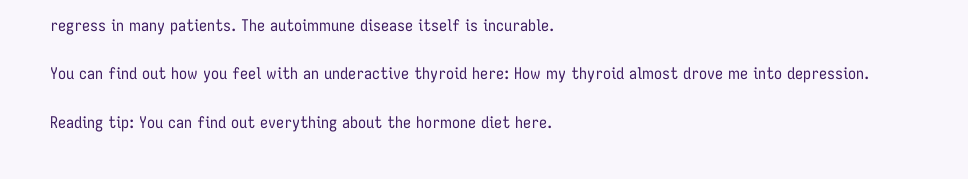regress in many patients. The autoimmune disease itself is incurable.

You can find out how you feel with an underactive thyroid here: How my thyroid almost drove me into depression.

Reading tip: You can find out everything about the hormone diet here.